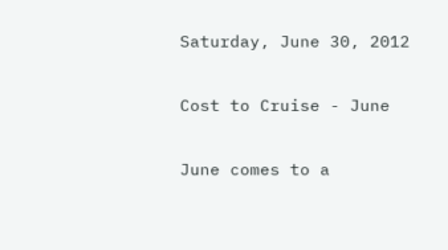Saturday, June 30, 2012

Cost to Cruise - June

June comes to a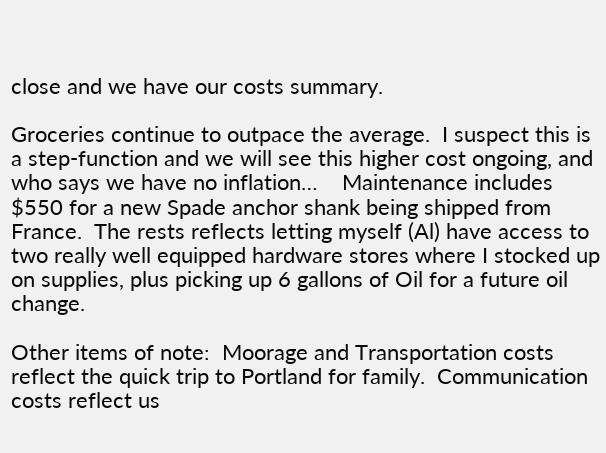close and we have our costs summary.

Groceries continue to outpace the average.  I suspect this is a step-function and we will see this higher cost ongoing, and who says we have no inflation…    Maintenance includes $550 for a new Spade anchor shank being shipped from France.  The rests reflects letting myself (Al) have access to two really well equipped hardware stores where I stocked up on supplies, plus picking up 6 gallons of Oil for a future oil change.

Other items of note:  Moorage and Transportation costs reflect the quick trip to Portland for family.  Communication costs reflect us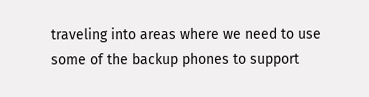traveling into areas where we need to use some of the backup phones to support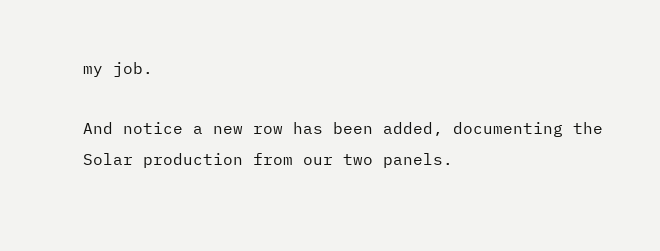my job.

And notice a new row has been added, documenting the Solar production from our two panels.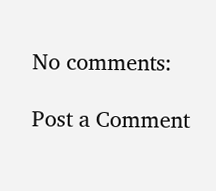No comments:

Post a Comment